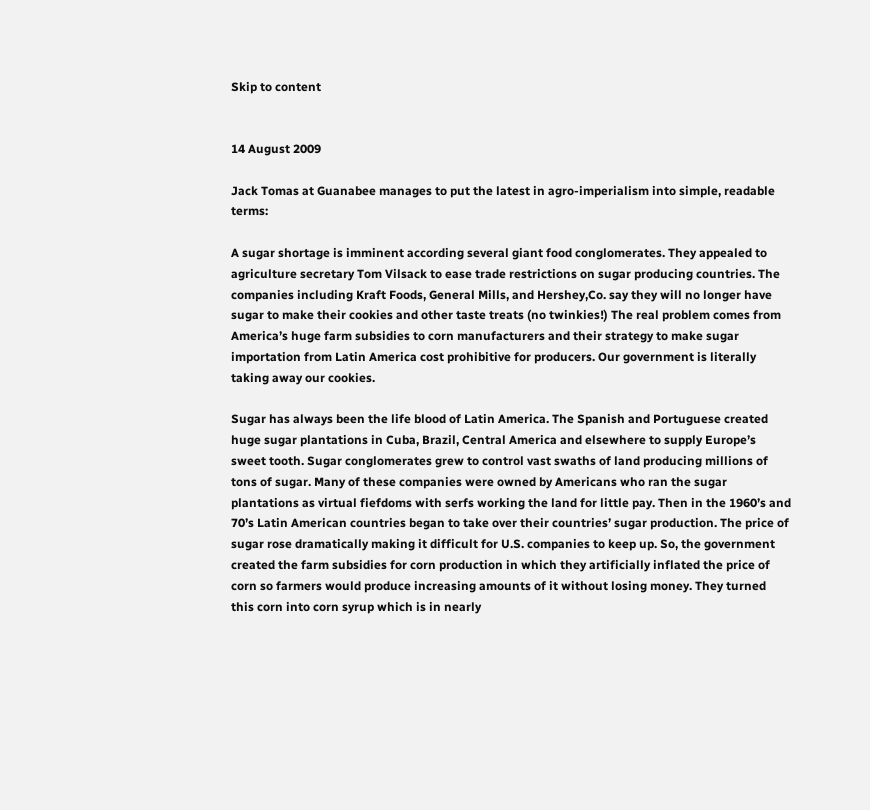Skip to content


14 August 2009

Jack Tomas at Guanabee manages to put the latest in agro-imperialism into simple, readable terms:

A sugar shortage is imminent according several giant food conglomerates. They appealed to agriculture secretary Tom Vilsack to ease trade restrictions on sugar producing countries. The companies including Kraft Foods, General Mills, and Hershey,Co. say they will no longer have sugar to make their cookies and other taste treats (no twinkies!) The real problem comes from America’s huge farm subsidies to corn manufacturers and their strategy to make sugar importation from Latin America cost prohibitive for producers. Our government is literally taking away our cookies.

Sugar has always been the life blood of Latin America. The Spanish and Portuguese created huge sugar plantations in Cuba, Brazil, Central America and elsewhere to supply Europe’s sweet tooth. Sugar conglomerates grew to control vast swaths of land producing millions of tons of sugar. Many of these companies were owned by Americans who ran the sugar plantations as virtual fiefdoms with serfs working the land for little pay. Then in the 1960’s and 70’s Latin American countries began to take over their countries’ sugar production. The price of sugar rose dramatically making it difficult for U.S. companies to keep up. So, the government created the farm subsidies for corn production in which they artificially inflated the price of corn so farmers would produce increasing amounts of it without losing money. They turned this corn into corn syrup which is in nearly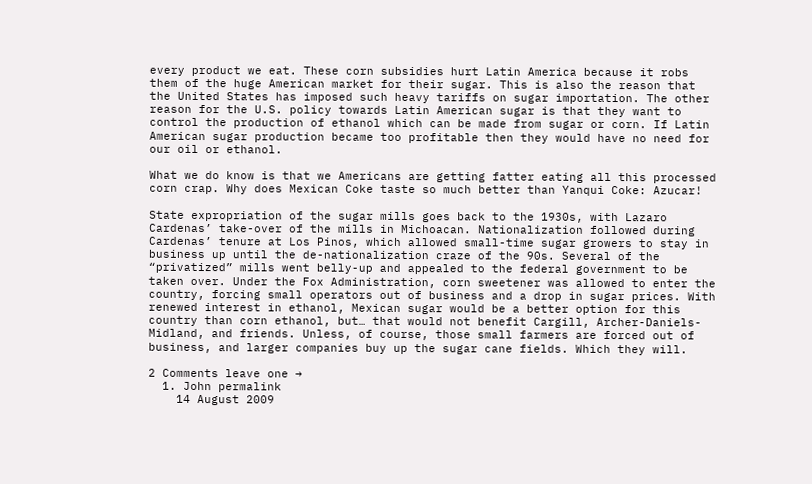every product we eat. These corn subsidies hurt Latin America because it robs them of the huge American market for their sugar. This is also the reason that the United States has imposed such heavy tariffs on sugar importation. The other reason for the U.S. policy towards Latin American sugar is that they want to control the production of ethanol which can be made from sugar or corn. If Latin American sugar production became too profitable then they would have no need for our oil or ethanol.

What we do know is that we Americans are getting fatter eating all this processed corn crap. Why does Mexican Coke taste so much better than Yanqui Coke: Azucar!

State expropriation of the sugar mills goes back to the 1930s, with Lazaro Cardenas’ take-over of the mills in Michoacan. Nationalization followed during Cardenas’ tenure at Los Pinos, which allowed small-time sugar growers to stay in business up until the de-nationalization craze of the 90s. Several of the “privatized” mills went belly-up and appealed to the federal government to be taken over. Under the Fox Administration, corn sweetener was allowed to enter the country, forcing small operators out of business and a drop in sugar prices. With renewed interest in ethanol, Mexican sugar would be a better option for this country than corn ethanol, but… that would not benefit Cargill, Archer-Daniels-Midland, and friends. Unless, of course, those small farmers are forced out of business, and larger companies buy up the sugar cane fields. Which they will.

2 Comments leave one →
  1. John permalink
    14 August 2009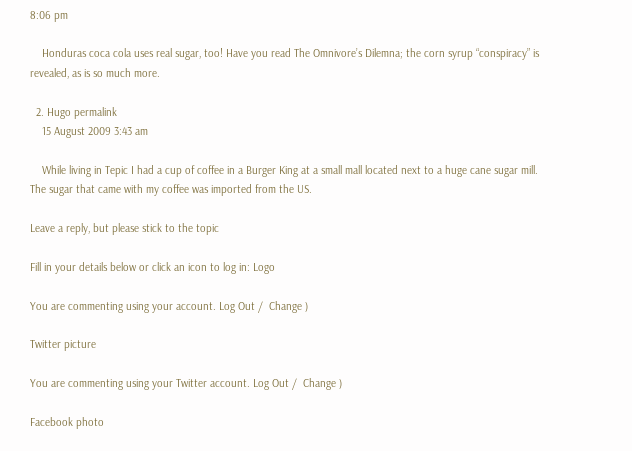8:06 pm

    Honduras coca cola uses real sugar, too! Have you read The Omnivore’s Dilemna; the corn syrup “conspiracy” is revealed, as is so much more.

  2. Hugo permalink
    15 August 2009 3:43 am

    While living in Tepic I had a cup of coffee in a Burger King at a small mall located next to a huge cane sugar mill. The sugar that came with my coffee was imported from the US.

Leave a reply, but please stick to the topic

Fill in your details below or click an icon to log in: Logo

You are commenting using your account. Log Out /  Change )

Twitter picture

You are commenting using your Twitter account. Log Out /  Change )

Facebook photo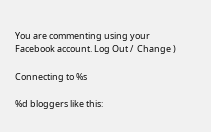You are commenting using your Facebook account. Log Out /  Change )

Connecting to %s

%d bloggers like this: